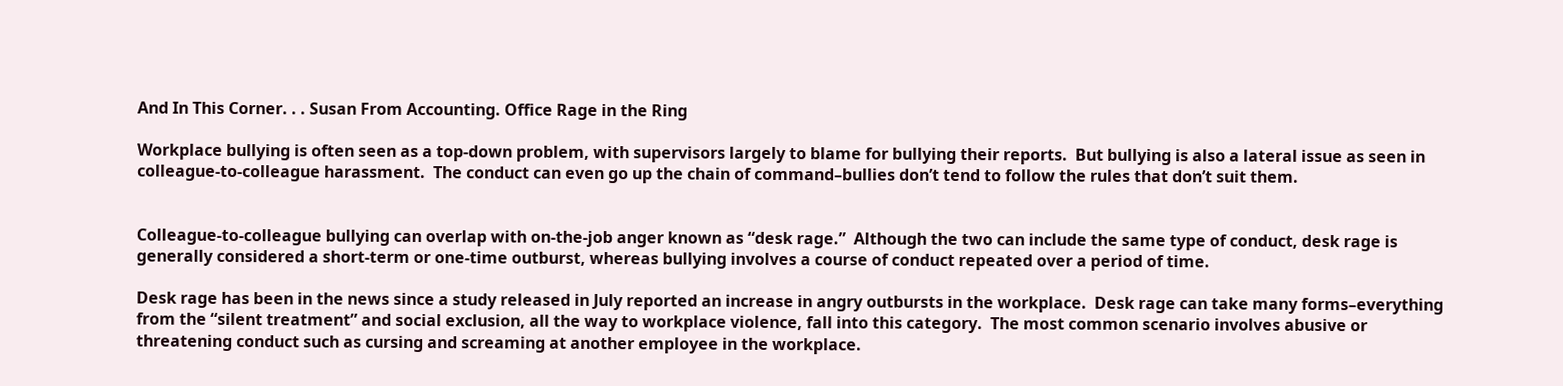And In This Corner. . . Susan From Accounting. Office Rage in the Ring

Workplace bullying is often seen as a top-down problem, with supervisors largely to blame for bullying their reports.  But bullying is also a lateral issue as seen in colleague-to-colleague harassment.  The conduct can even go up the chain of command–bullies don’t tend to follow the rules that don’t suit them.


Colleague-to-colleague bullying can overlap with on-the-job anger known as “desk rage.”  Although the two can include the same type of conduct, desk rage is generally considered a short-term or one-time outburst, whereas bullying involves a course of conduct repeated over a period of time.

Desk rage has been in the news since a study released in July reported an increase in angry outbursts in the workplace.  Desk rage can take many forms–everything from the “silent treatment” and social exclusion, all the way to workplace violence, fall into this category.  The most common scenario involves abusive or threatening conduct such as cursing and screaming at another employee in the workplace.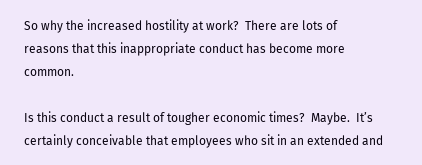So why the increased hostility at work?  There are lots of reasons that this inappropriate conduct has become more common.

Is this conduct a result of tougher economic times?  Maybe.  It’s certainly conceivable that employees who sit in an extended and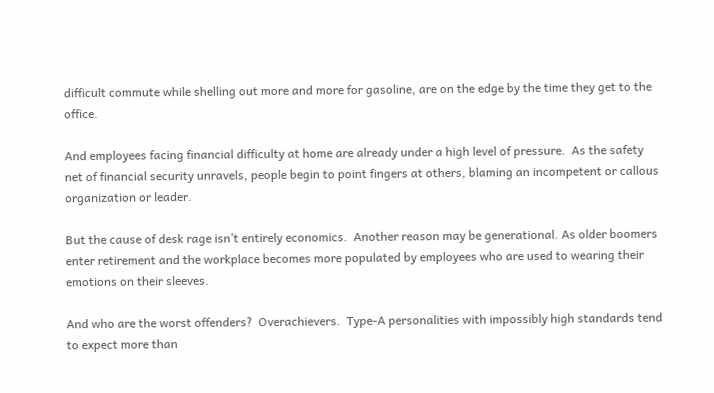difficult commute while shelling out more and more for gasoline, are on the edge by the time they get to the office.

And employees facing financial difficulty at home are already under a high level of pressure.  As the safety net of financial security unravels, people begin to point fingers at others, blaming an incompetent or callous organization or leader.

But the cause of desk rage isn’t entirely economics.  Another reason may be generational. As older boomers enter retirement and the workplace becomes more populated by employees who are used to wearing their emotions on their sleeves.

And who are the worst offenders?  Overachievers.  Type-A personalities with impossibly high standards tend to expect more than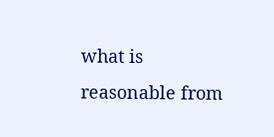what is reasonable from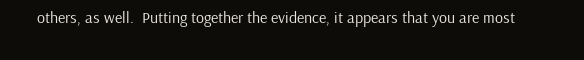others, as well.  Putting together the evidence, it appears that you are most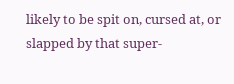likely to be spit on, cursed at, or slapped by that super-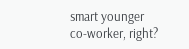smart younger co-worker, right?